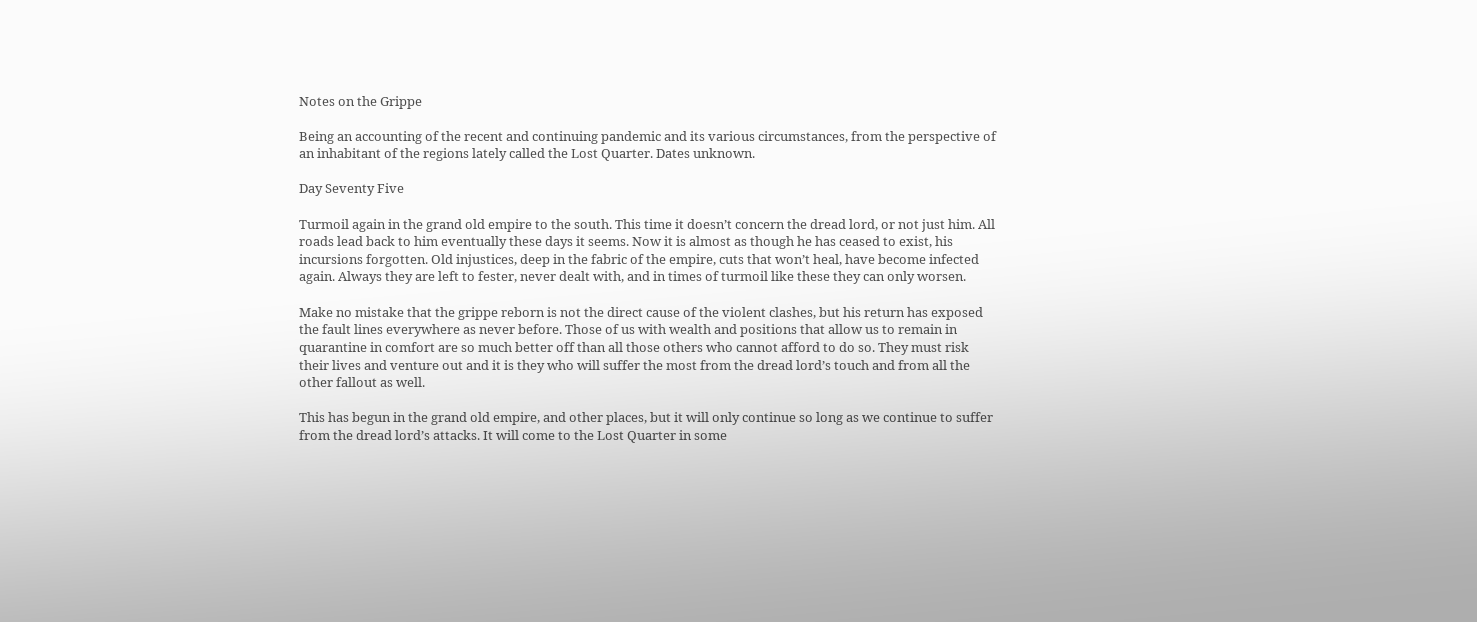Notes on the Grippe

Being an accounting of the recent and continuing pandemic and its various circumstances, from the perspective of an inhabitant of the regions lately called the Lost Quarter. Dates unknown.

Day Seventy Five

Turmoil again in the grand old empire to the south. This time it doesn’t concern the dread lord, or not just him. All roads lead back to him eventually these days it seems. Now it is almost as though he has ceased to exist, his incursions forgotten. Old injustices, deep in the fabric of the empire, cuts that won’t heal, have become infected again. Always they are left to fester, never dealt with, and in times of turmoil like these they can only worsen.

Make no mistake that the grippe reborn is not the direct cause of the violent clashes, but his return has exposed the fault lines everywhere as never before. Those of us with wealth and positions that allow us to remain in quarantine in comfort are so much better off than all those others who cannot afford to do so. They must risk their lives and venture out and it is they who will suffer the most from the dread lord’s touch and from all the other fallout as well.

This has begun in the grand old empire, and other places, but it will only continue so long as we continue to suffer from the dread lord’s attacks. It will come to the Lost Quarter in some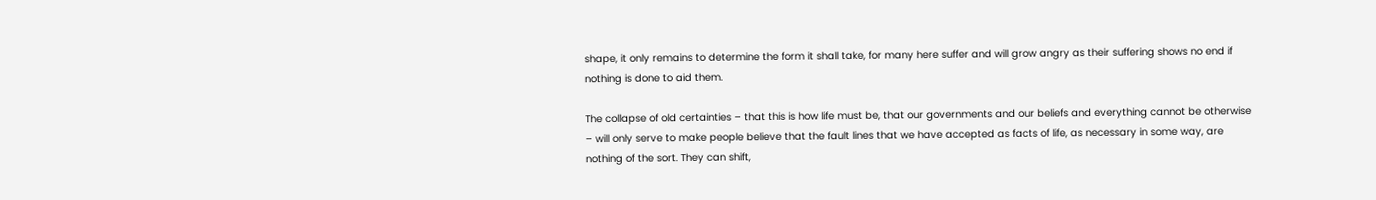shape, it only remains to determine the form it shall take, for many here suffer and will grow angry as their suffering shows no end if nothing is done to aid them.

The collapse of old certainties – that this is how life must be, that our governments and our beliefs and everything cannot be otherwise – will only serve to make people believe that the fault lines that we have accepted as facts of life, as necessary in some way, are nothing of the sort. They can shift,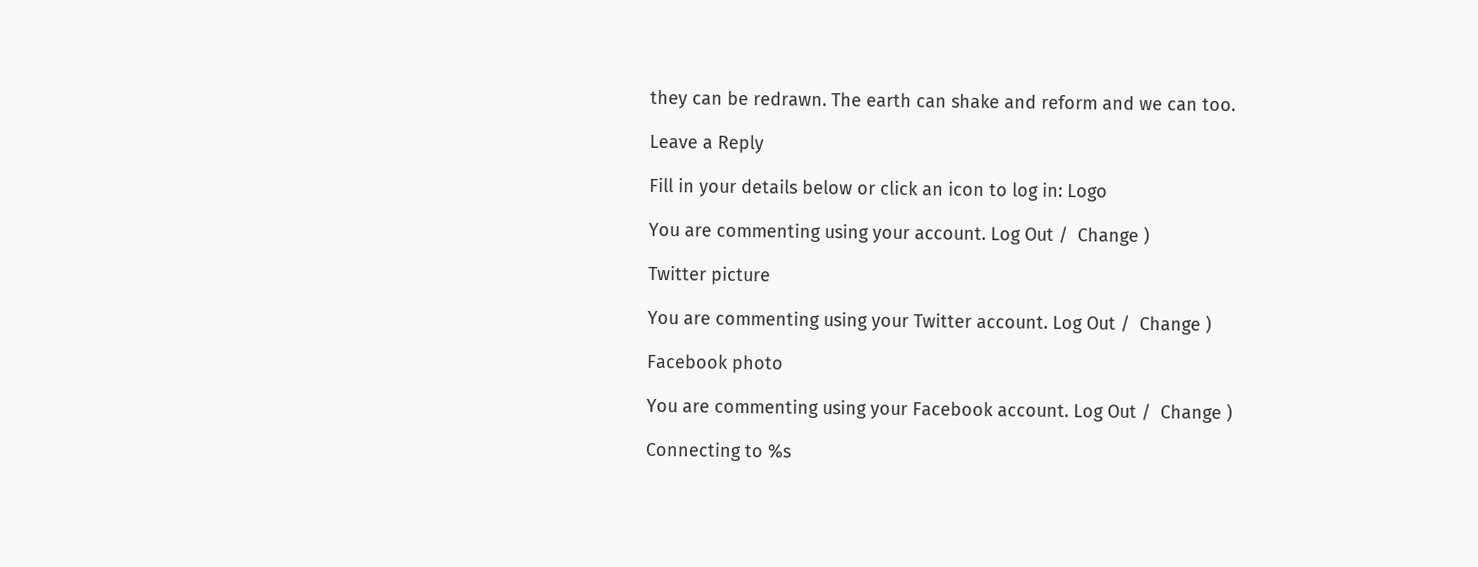they can be redrawn. The earth can shake and reform and we can too.

Leave a Reply

Fill in your details below or click an icon to log in: Logo

You are commenting using your account. Log Out /  Change )

Twitter picture

You are commenting using your Twitter account. Log Out /  Change )

Facebook photo

You are commenting using your Facebook account. Log Out /  Change )

Connecting to %s